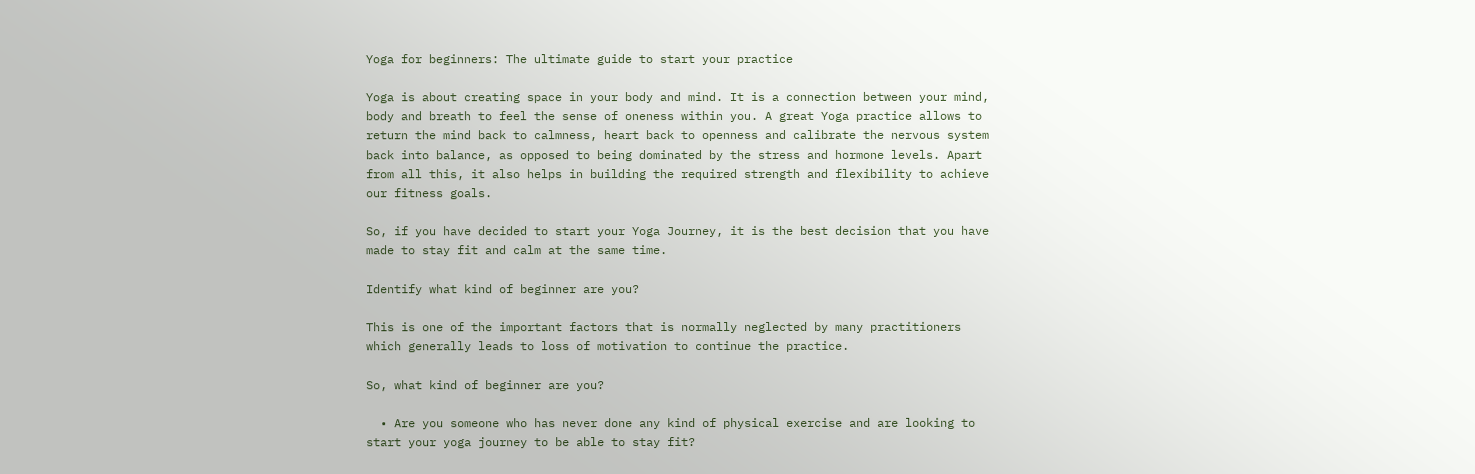Yoga for beginners: The ultimate guide to start your practice

Yoga is about creating space in your body and mind. It is a connection between your mind, body and breath to feel the sense of oneness within you. A great Yoga practice allows to return the mind back to calmness, heart back to openness and calibrate the nervous system back into balance, as opposed to being dominated by the stress and hormone levels. Apart from all this, it also helps in building the required strength and flexibility to achieve our fitness goals.

So, if you have decided to start your Yoga Journey, it is the best decision that you have made to stay fit and calm at the same time.

Identify what kind of beginner are you?

This is one of the important factors that is normally neglected by many practitioners which generally leads to loss of motivation to continue the practice.

So, what kind of beginner are you?

  • Are you someone who has never done any kind of physical exercise and are looking to start your yoga journey to be able to stay fit?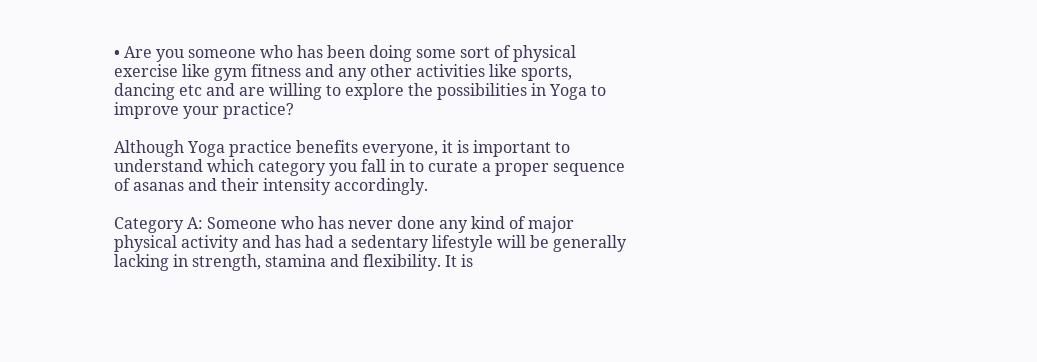• Are you someone who has been doing some sort of physical exercise like gym fitness and any other activities like sports, dancing etc and are willing to explore the possibilities in Yoga to improve your practice?

Although Yoga practice benefits everyone, it is important to understand which category you fall in to curate a proper sequence of asanas and their intensity accordingly.

Category A: Someone who has never done any kind of major physical activity and has had a sedentary lifestyle will be generally lacking in strength, stamina and flexibility. It is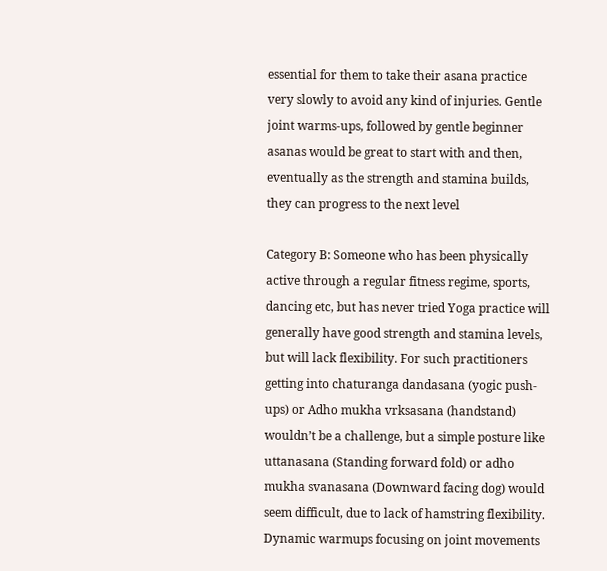essential for them to take their asana practice very slowly to avoid any kind of injuries. Gentle joint warms-ups, followed by gentle beginner asanas would be great to start with and then, eventually as the strength and stamina builds, they can progress to the next level

Category B: Someone who has been physically active through a regular fitness regime, sports, dancing etc, but has never tried Yoga practice will generally have good strength and stamina levels, but will lack flexibility. For such practitioners getting into chaturanga dandasana (yogic push-ups) or Adho mukha vrksasana (handstand) wouldn’t be a challenge, but a simple posture like uttanasana (Standing forward fold) or adho mukha svanasana (Downward facing dog) would seem difficult, due to lack of hamstring flexibility. Dynamic warmups focusing on joint movements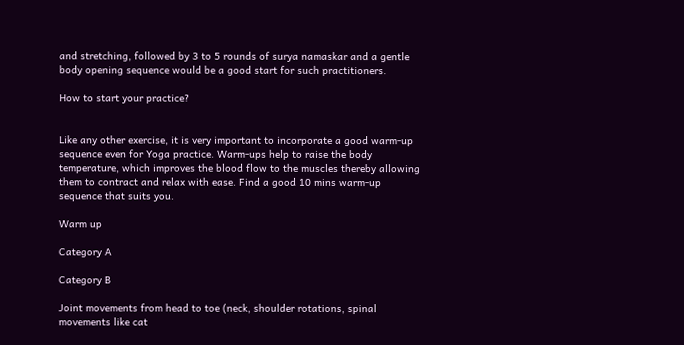and stretching, followed by 3 to 5 rounds of surya namaskar and a gentle body opening sequence would be a good start for such practitioners.

How to start your practice?


Like any other exercise, it is very important to incorporate a good warm-up sequence even for Yoga practice. Warm-ups help to raise the body temperature, which improves the blood flow to the muscles thereby allowing them to contract and relax with ease. Find a good 10 mins warm-up sequence that suits you.

Warm up

Category A

Category B

Joint movements from head to toe (neck, shoulder rotations, spinal movements like cat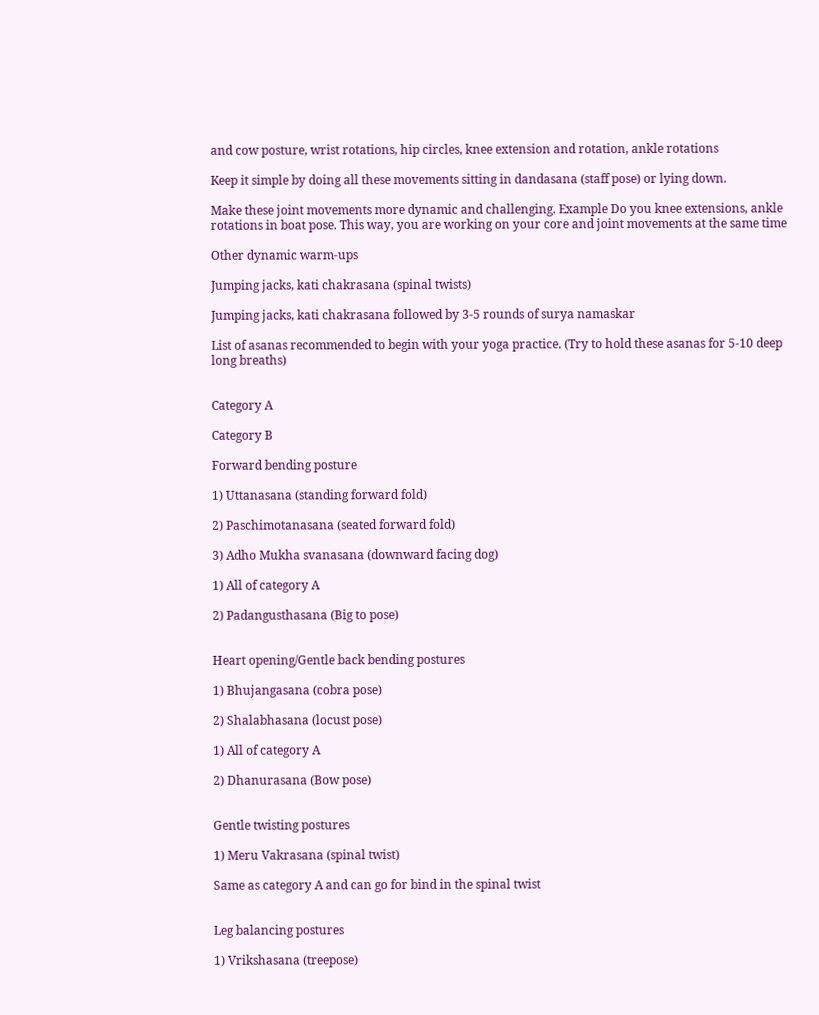and cow posture, wrist rotations, hip circles, knee extension and rotation, ankle rotations

Keep it simple by doing all these movements sitting in dandasana (staff pose) or lying down.

Make these joint movements more dynamic and challenging. Example Do you knee extensions, ankle rotations in boat pose. This way, you are working on your core and joint movements at the same time

Other dynamic warm-ups

Jumping jacks, kati chakrasana (spinal twists)

Jumping jacks, kati chakrasana followed by 3-5 rounds of surya namaskar

List of asanas recommended to begin with your yoga practice. (Try to hold these asanas for 5-10 deep long breaths)


Category A

Category B

Forward bending posture

1) Uttanasana (standing forward fold)

2) Paschimotanasana (seated forward fold)

3) Adho Mukha svanasana (downward facing dog)

1) All of category A

2) Padangusthasana (Big to pose)


Heart opening/Gentle back bending postures

1) Bhujangasana (cobra pose)

2) Shalabhasana (locust pose)

1) All of category A

2) Dhanurasana (Bow pose)


Gentle twisting postures

1) Meru Vakrasana (spinal twist)

Same as category A and can go for bind in the spinal twist


Leg balancing postures

1) Vrikshasana (treepose)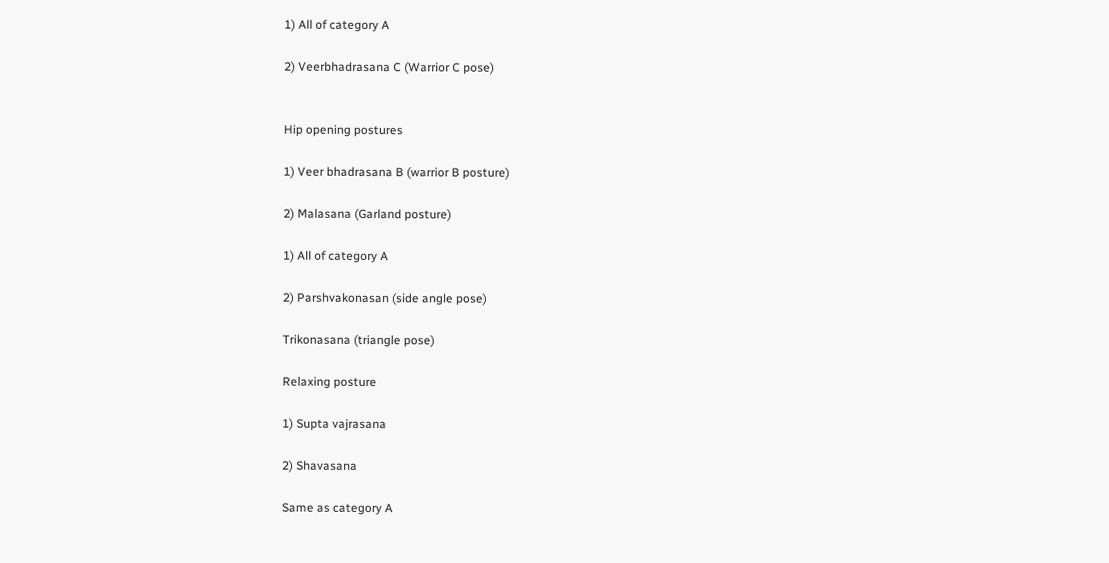1) All of category A

2) Veerbhadrasana C (Warrior C pose)


Hip opening postures

1) Veer bhadrasana B (warrior B posture)

2) Malasana (Garland posture)

1) All of category A

2) Parshvakonasan (side angle pose)

Trikonasana (triangle pose)

Relaxing posture

1) Supta vajrasana

2) Shavasana

Same as category A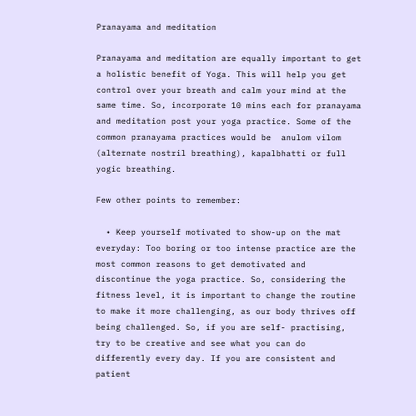Pranayama and meditation

Pranayama and meditation are equally important to get a holistic benefit of Yoga. This will help you get control over your breath and calm your mind at the same time. So, incorporate 10 mins each for pranayama and meditation post your yoga practice. Some of the common pranayama practices would be  anulom vilom (alternate nostril breathing), kapalbhatti or full yogic breathing.

Few other points to remember:

  • Keep yourself motivated to show-up on the mat everyday: Too boring or too intense practice are the most common reasons to get demotivated and discontinue the yoga practice. So, considering the fitness level, it is important to change the routine to make it more challenging, as our body thrives off being challenged. So, if you are self- practising, try to be creative and see what you can do differently every day. If you are consistent and patient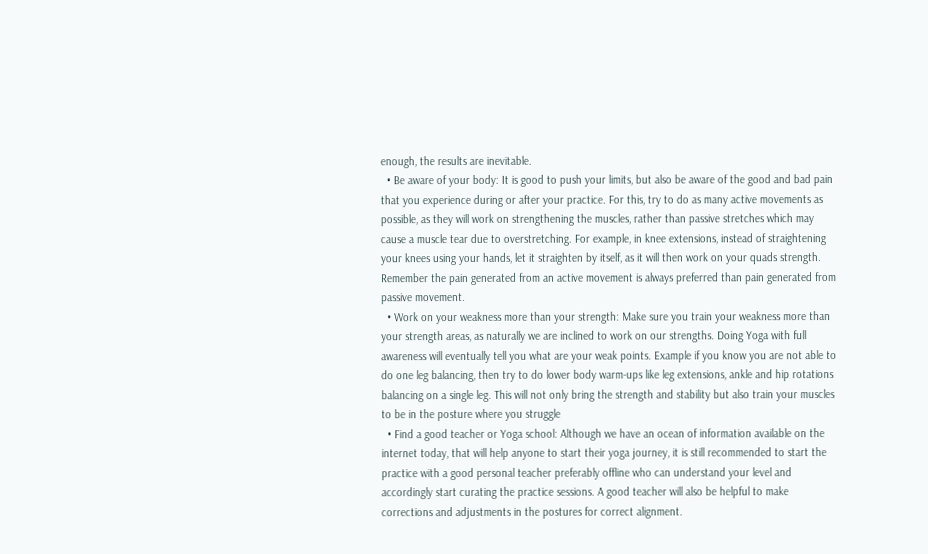enough, the results are inevitable.
  • Be aware of your body: It is good to push your limits, but also be aware of the good and bad pain that you experience during or after your practice. For this, try to do as many active movements as possible, as they will work on strengthening the muscles, rather than passive stretches which may cause a muscle tear due to overstretching. For example, in knee extensions, instead of straightening your knees using your hands, let it straighten by itself, as it will then work on your quads strength. Remember the pain generated from an active movement is always preferred than pain generated from passive movement.
  • Work on your weakness more than your strength: Make sure you train your weakness more than your strength areas, as naturally we are inclined to work on our strengths. Doing Yoga with full awareness will eventually tell you what are your weak points. Example if you know you are not able to do one leg balancing, then try to do lower body warm-ups like leg extensions, ankle and hip rotations balancing on a single leg. This will not only bring the strength and stability but also train your muscles to be in the posture where you struggle
  • Find a good teacher or Yoga school: Although we have an ocean of information available on the internet today, that will help anyone to start their yoga journey, it is still recommended to start the practice with a good personal teacher preferably offline who can understand your level and accordingly start curating the practice sessions. A good teacher will also be helpful to make corrections and adjustments in the postures for correct alignment.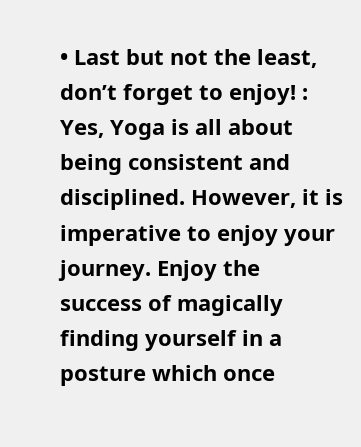• Last but not the least, don’t forget to enjoy! : Yes, Yoga is all about being consistent and disciplined. However, it is imperative to enjoy your journey. Enjoy the success of magically finding yourself in a posture which once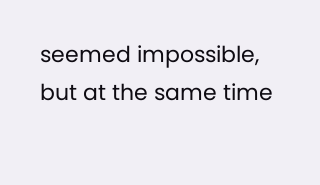seemed impossible, but at the same time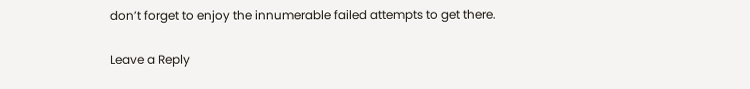don’t forget to enjoy the innumerable failed attempts to get there.

Leave a Reply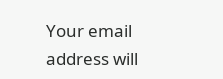Your email address will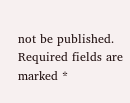not be published. Required fields are marked *